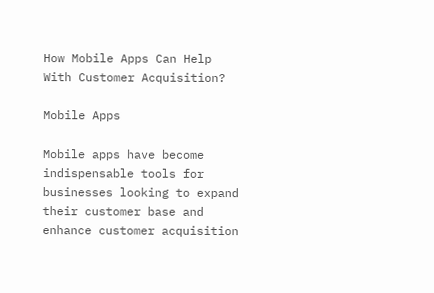How Mobile Apps Can Help With Customer Acquisition?

Mobile Apps

Mobile apps have become indispensable tools for businesses looking to expand their customer base and enhance customer acquisition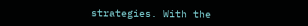strategies. With the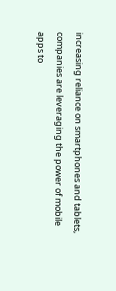increasing reliance on smartphones and tablets, companies are leveraging the power of mobile apps to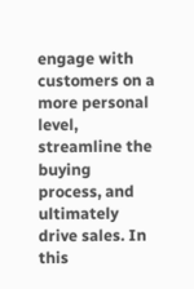engage with customers on a more personal level, streamline the buying process, and ultimately drive sales. In this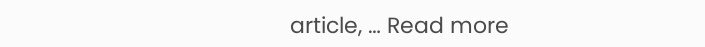article, … Read more